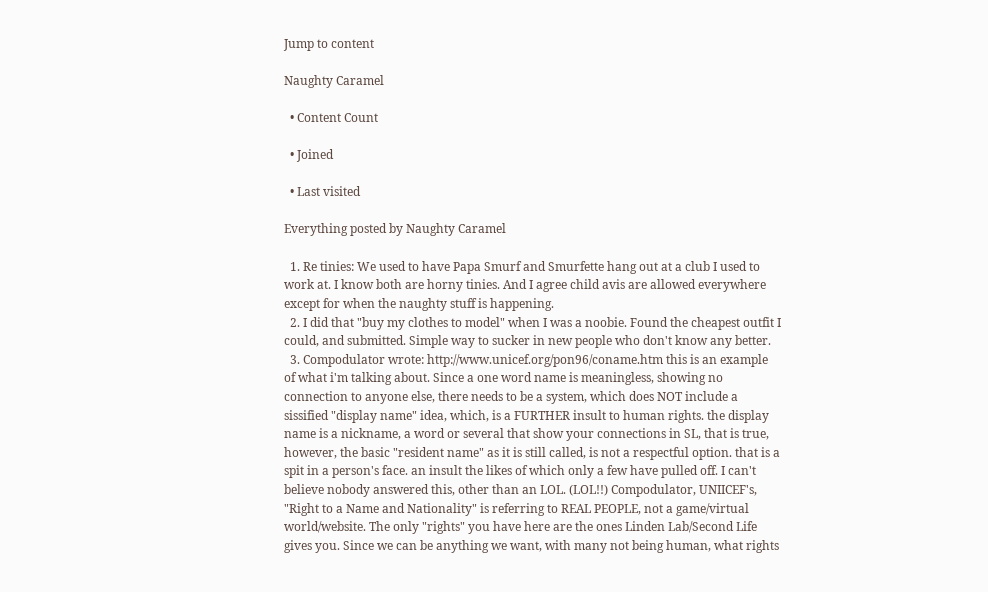Jump to content

Naughty Caramel

  • Content Count

  • Joined

  • Last visited

Everything posted by Naughty Caramel

  1. Re tinies: We used to have Papa Smurf and Smurfette hang out at a club I used to work at. I know both are horny tinies. And I agree child avis are allowed everywhere except for when the naughty stuff is happening.
  2. I did that "buy my clothes to model" when I was a noobie. Found the cheapest outfit I could, and submitted. Simple way to sucker in new people who don't know any better.
  3. Compodulator wrote: http://www.unicef.org/pon96/coname.htm this is an example of what i'm talking about. Since a one word name is meaningless, showing no connection to anyone else, there needs to be a system, which does NOT include a sissified "display name" idea, which, is a FURTHER insult to human rights. the display name is a nickname, a word or several that show your connections in SL, that is true, however, the basic "resident name" as it is still called, is not a respectful option. that is a spit in a person's face. an insult the likes of which only a few have pulled off. I can't believe nobody answered this, other than an LOL. (LOL!!) Compodulator, UNIICEF's, "Right to a Name and Nationality" is referring to REAL PEOPLE, not a game/virtual world/website. The only "rights" you have here are the ones Linden Lab/Second Life gives you. Since we can be anything we want, with many not being human, what rights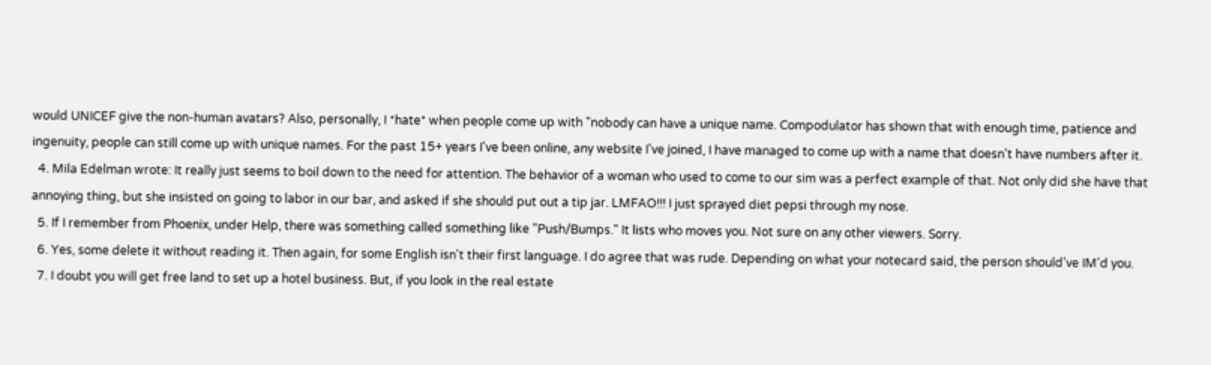would UNICEF give the non-human avatars? Also, personally, I *hate* when people come up with "nobody can have a unique name. Compodulator has shown that with enough time, patience and ingenuity, people can still come up with unique names. For the past 15+ years I've been online, any website I've joined, I have managed to come up with a name that doesn't have numbers after it.
  4. Mila Edelman wrote: It really just seems to boil down to the need for attention. The behavior of a woman who used to come to our sim was a perfect example of that. Not only did she have that annoying thing, but she insisted on going to labor in our bar, and asked if she should put out a tip jar. LMFAO!!! I just sprayed diet pepsi through my nose.
  5. If I remember from Phoenix, under Help, there was something called something like "Push/Bumps." It lists who moves you. Not sure on any other viewers. Sorry.
  6. Yes, some delete it without reading it. Then again, for some English isn't their first language. I do agree that was rude. Depending on what your notecard said, the person should've IM'd you.
  7. I doubt you will get free land to set up a hotel business. But, if you look in the real estate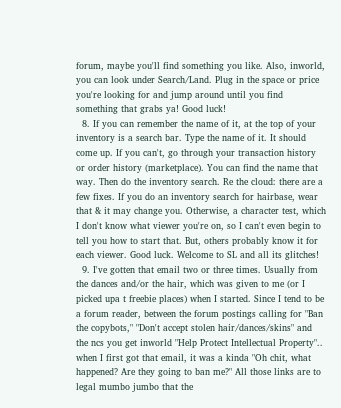forum, maybe you'll find something you like. Also, inworld, you can look under Search/Land. Plug in the space or price you're looking for and jump around until you find something that grabs ya! Good luck!
  8. If you can remember the name of it, at the top of your inventory is a search bar. Type the name of it. It should come up. If you can't, go through your transaction history or order history (marketplace). You can find the name that way. Then do the inventory search. Re the cloud: there are a few fixes. If you do an inventory search for hairbase, wear that & it may change you. Otherwise, a character test, which I don't know what viewer you're on, so I can't even begin to tell you how to start that. But, others probably know it for each viewer. Good luck. Welcome to SL and all its glitches!
  9. I've gotten that email two or three times. Usually from the dances and/or the hair, which was given to me (or I picked upa t freebie places) when I started. Since I tend to be a forum reader, between the forum postings calling for "Ban the copybots," "Don't accept stolen hair/dances/skins" and the ncs you get inworld "Help Protect Intellectual Property".. when I first got that email, it was a kinda "Oh chit, what happened? Are they going to ban me?" All those links are to legal mumbo jumbo that the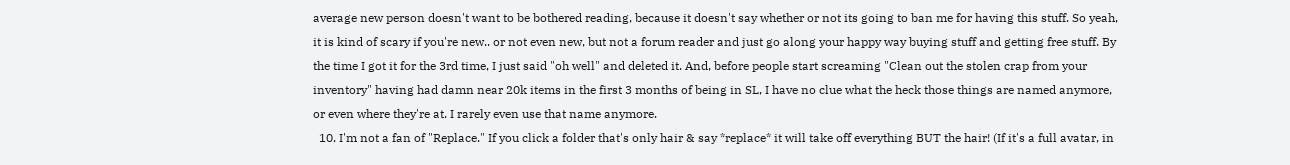average new person doesn't want to be bothered reading, because it doesn't say whether or not its going to ban me for having this stuff. So yeah, it is kind of scary if you're new.. or not even new, but not a forum reader and just go along your happy way buying stuff and getting free stuff. By the time I got it for the 3rd time, I just said "oh well" and deleted it. And, before people start screaming "Clean out the stolen crap from your inventory" having had damn near 20k items in the first 3 months of being in SL, I have no clue what the heck those things are named anymore, or even where they're at. I rarely even use that name anymore.
  10. I'm not a fan of "Replace." If you click a folder that's only hair & say *replace* it will take off everything BUT the hair! (If it's a full avatar, in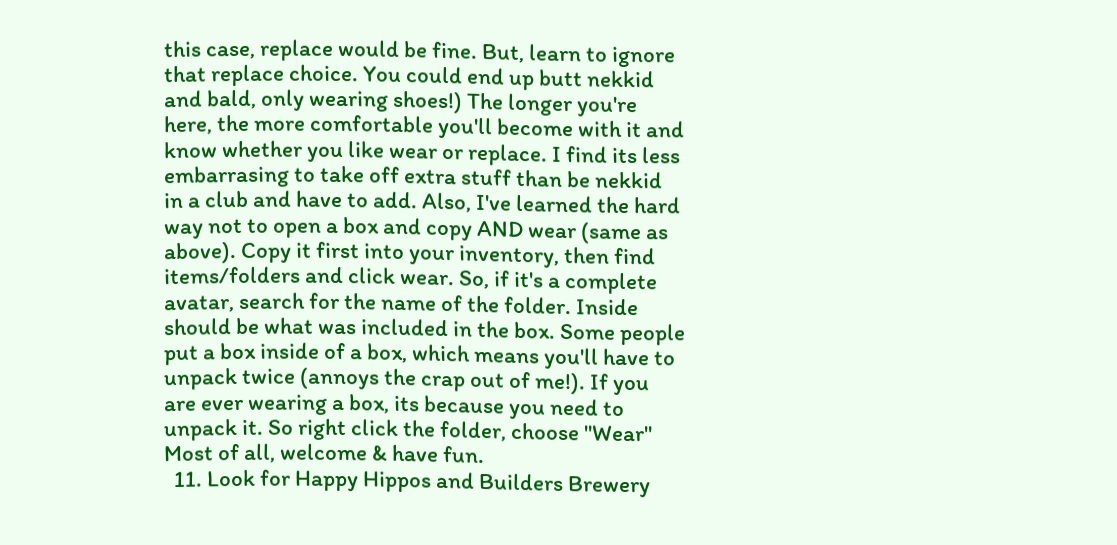this case, replace would be fine. But, learn to ignore that replace choice. You could end up butt nekkid and bald, only wearing shoes!) The longer you're here, the more comfortable you'll become with it and know whether you like wear or replace. I find its less embarrasing to take off extra stuff than be nekkid in a club and have to add. Also, I've learned the hard way not to open a box and copy AND wear (same as above). Copy it first into your inventory, then find items/folders and click wear. So, if it's a complete avatar, search for the name of the folder. Inside should be what was included in the box. Some people put a box inside of a box, which means you'll have to unpack twice (annoys the crap out of me!). If you are ever wearing a box, its because you need to unpack it. So right click the folder, choose "Wear" Most of all, welcome & have fun.
  11. Look for Happy Hippos and Builders Brewery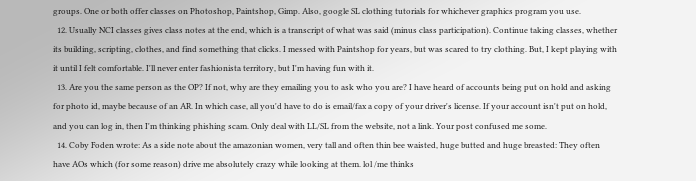groups. One or both offer classes on Photoshop, Paintshop, Gimp. Also, google SL clothing tutorials for whichever graphics program you use.
  12. Usually NCI classes gives class notes at the end, which is a transcript of what was said (minus class participation). Continue taking classes, whether its building, scripting, clothes, and find something that clicks. I messed with Paintshop for years, but was scared to try clothing. But, I kept playing with it until I felt comfortable. I'll never enter fashionista territory, but I'm having fun with it.
  13. Are you the same person as the OP? If not, why are they emailing you to ask who you are? I have heard of accounts being put on hold and asking for photo id, maybe because of an AR. In which case, all you'd have to do is email/fax a copy of your driver's license. If your account isn't put on hold, and you can log in, then I'm thinking phishing scam. Only deal with LL/SL from the website, not a link. Your post confused me some.
  14. Coby Foden wrote: As a side note about the amazonian women, very tall and often thin bee waisted, huge butted and huge breasted: They often have AOs which (for some reason) drive me absolutely crazy while looking at them. lol /me thinks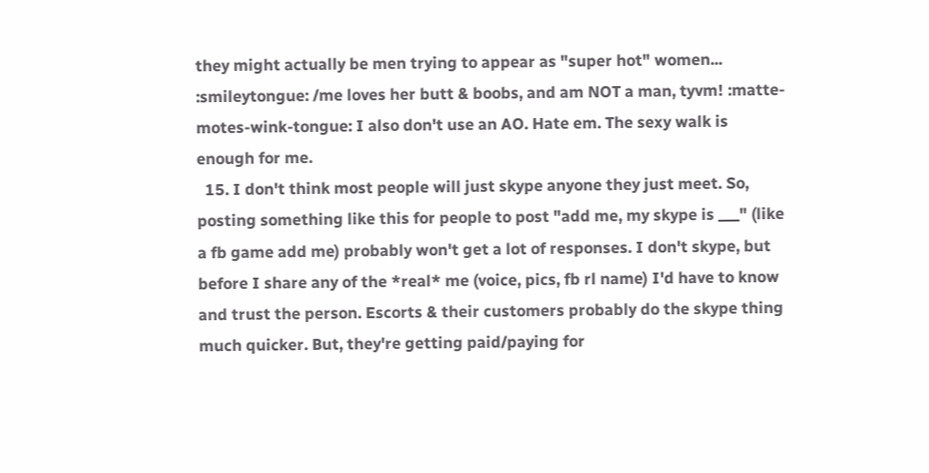they might actually be men trying to appear as "super hot" women... :smileytongue: /me loves her butt & boobs, and am NOT a man, tyvm! :matte-motes-wink-tongue: I also don't use an AO. Hate em. The sexy walk is enough for me.
  15. I don't think most people will just skype anyone they just meet. So, posting something like this for people to post "add me, my skype is ___" (like a fb game add me) probably won't get a lot of responses. I don't skype, but before I share any of the *real* me (voice, pics, fb rl name) I'd have to know and trust the person. Escorts & their customers probably do the skype thing much quicker. But, they're getting paid/paying for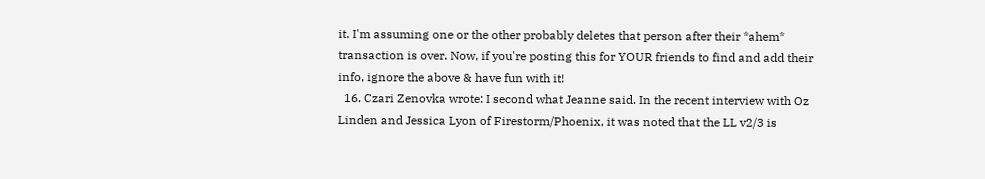it. I'm assuming one or the other probably deletes that person after their *ahem* transaction is over. Now, if you're posting this for YOUR friends to find and add their info, ignore the above & have fun with it!
  16. Czari Zenovka wrote: I second what Jeanne said. In the recent interview with Oz Linden and Jessica Lyon of Firestorm/Phoenix, it was noted that the LL v2/3 is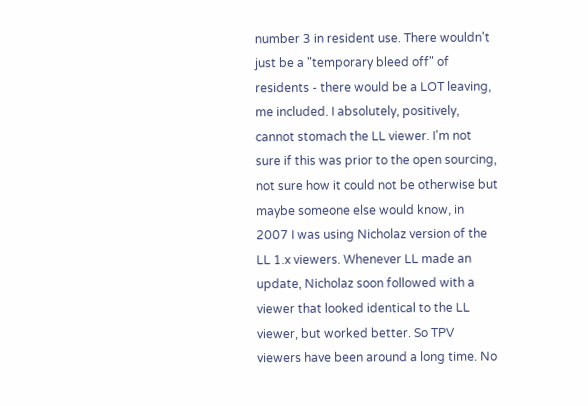number 3 in resident use. There wouldn't just be a "temporary bleed off" of residents - there would be a LOT leaving, me included. I absolutely, positively, cannot stomach the LL viewer. I'm not sure if this was prior to the open sourcing, not sure how it could not be otherwise but maybe someone else would know, in 2007 I was using Nicholaz version of the LL 1.x viewers. Whenever LL made an update, Nicholaz soon followed with a viewer that looked identical to the LL viewer, but worked better. So TPV viewers have been around a long time. No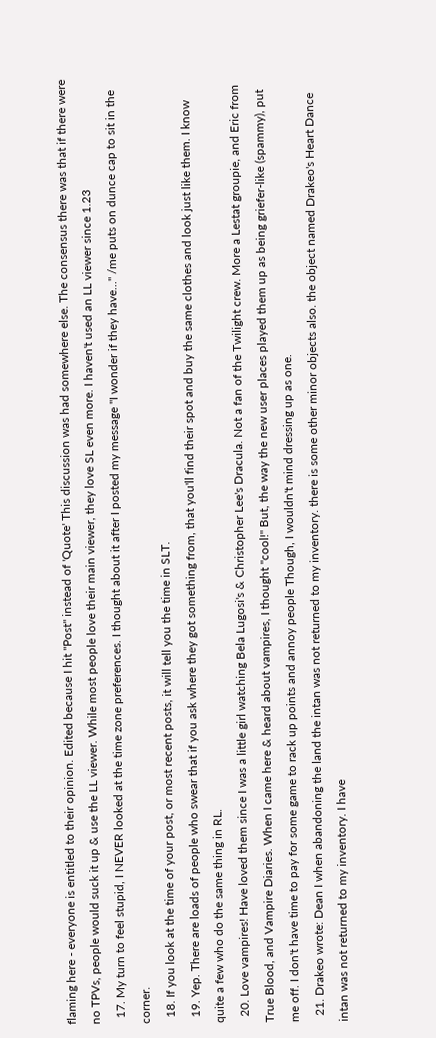flaming here - everyone is entitled to their opinion. Edited because I hit "Post" instead of 'Quote' This discussion was had somewhere else. The consensus there was that if there were no TPVs, people would suck it up & use the LL viewer. While most people love their main viewer, they love SL even more. I haven't used an LL viewer since 1.23
  17. My turn to feel stupid, I NEVER looked at the time zone preferences. I thought about it after I posted my message "I wonder if they have..." /me puts on dunce cap to sit in the corner.
  18. If you look at the time of your post, or most recent posts, it will tell you the time in SLT.
  19. Yep. There are loads of people who swear that if you ask where they got something from, that you'll find their spot and buy the same clothes and look just like them. I know quite a few who do the same thing in RL.
  20. Love vampires! Have loved them since I was a little girl watching Bela Lugosi's & Christopher Lee's Dracula. Not a fan of the Twilight crew. More a Lestat groupie, and Eric from True Blood, and Vampire Diaries. When I came here & heard about vampires, I thought "cool!" But, the way the new user places played them up as being griefer-like (spammy), put me off. I don't have time to pay for some game to rack up points and annoy people Though, I wouldn't mind dressing up as one.
  21. Drakeo wrote: Dean I when abandoning the land the intan was not returned to my inventory. there is some other minor objects also. the object named Drakeo's Heart Dance intan was not returned to my inventory. I have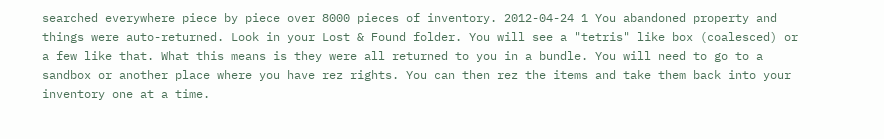searched everywhere piece by piece over 8000 pieces of inventory. 2012-04-24 1 You abandoned property and things were auto-returned. Look in your Lost & Found folder. You will see a "tetris" like box (coalesced) or a few like that. What this means is they were all returned to you in a bundle. You will need to go to a sandbox or another place where you have rez rights. You can then rez the items and take them back into your inventory one at a time.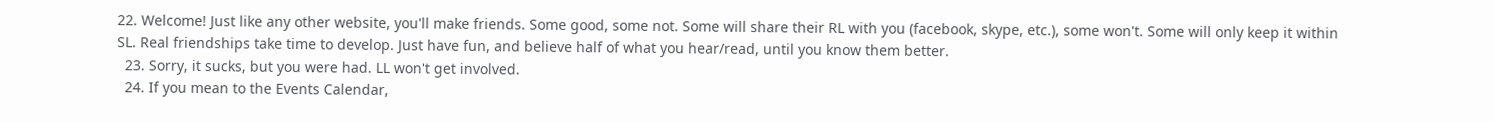22. Welcome! Just like any other website, you'll make friends. Some good, some not. Some will share their RL with you (facebook, skype, etc.), some won't. Some will only keep it within SL. Real friendships take time to develop. Just have fun, and believe half of what you hear/read, until you know them better.
  23. Sorry, it sucks, but you were had. LL won't get involved.
  24. If you mean to the Events Calendar,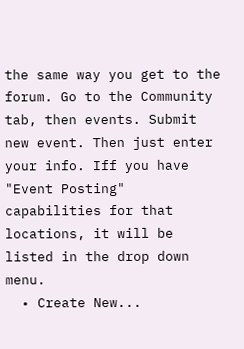the same way you get to the forum. Go to the Community tab, then events. Submit new event. Then just enter your info. Iff you have "Event Posting" capabilities for that locations, it will be listed in the drop down menu.
  • Create New...